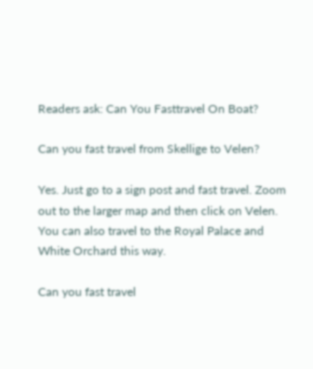Readers ask: Can You Fasttravel On Boat?

Can you fast travel from Skellige to Velen?

Yes. Just go to a sign post and fast travel. Zoom out to the larger map and then click on Velen. You can also travel to the Royal Palace and White Orchard this way.

Can you fast travel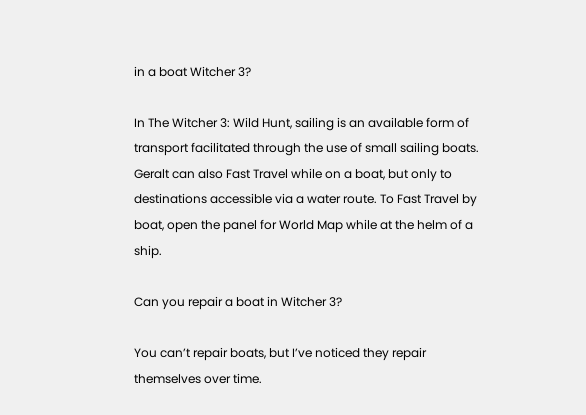in a boat Witcher 3?

In The Witcher 3: Wild Hunt, sailing is an available form of transport facilitated through the use of small sailing boats. Geralt can also Fast Travel while on a boat, but only to destinations accessible via a water route. To Fast Travel by boat, open the panel for World Map while at the helm of a ship.

Can you repair a boat in Witcher 3?

You can’t repair boats, but I’ve noticed they repair themselves over time.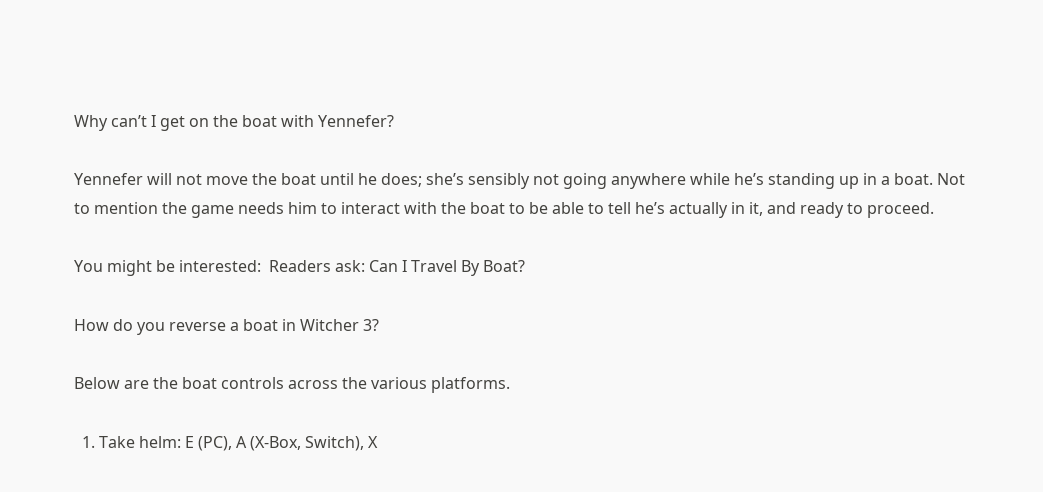Why can’t I get on the boat with Yennefer?

Yennefer will not move the boat until he does; she’s sensibly not going anywhere while he’s standing up in a boat. Not to mention the game needs him to interact with the boat to be able to tell he’s actually in it, and ready to proceed.

You might be interested:  Readers ask: Can I Travel By Boat?

How do you reverse a boat in Witcher 3?

Below are the boat controls across the various platforms.

  1. Take helm: E (PC), A (X-Box, Switch), X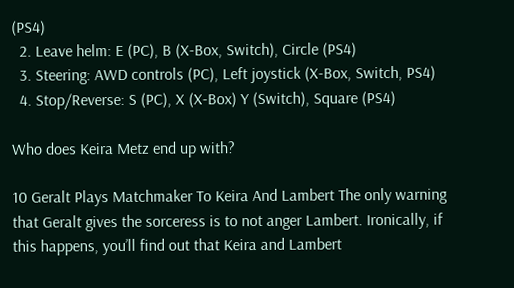(PS4)
  2. Leave helm: E (PC), B (X-Box, Switch), Circle (PS4)
  3. Steering: AWD controls (PC), Left joystick (X-Box, Switch, PS4)
  4. Stop/Reverse: S (PC), X (X-Box) Y (Switch), Square (PS4)

Who does Keira Metz end up with?

10 Geralt Plays Matchmaker To Keira And Lambert The only warning that Geralt gives the sorceress is to not anger Lambert. Ironically, if this happens, you’ll find out that Keira and Lambert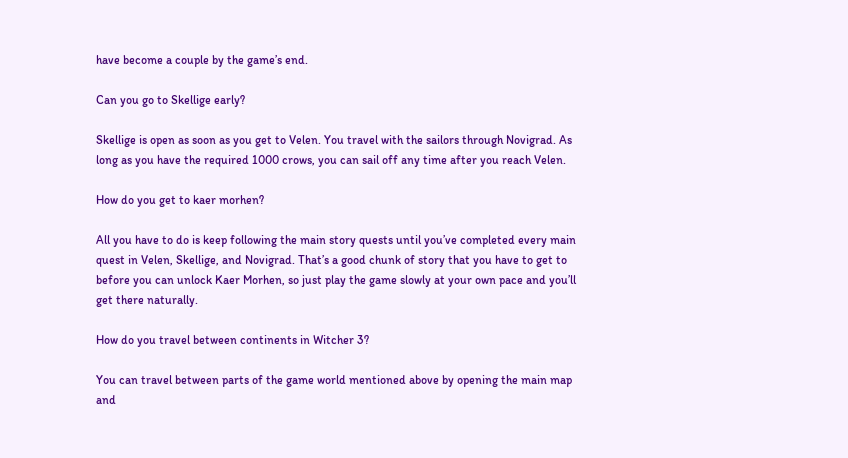have become a couple by the game’s end.

Can you go to Skellige early?

Skellige is open as soon as you get to Velen. You travel with the sailors through Novigrad. As long as you have the required 1000 crows, you can sail off any time after you reach Velen.

How do you get to kaer morhen?

All you have to do is keep following the main story quests until you’ve completed every main quest in Velen, Skellige, and Novigrad. That’s a good chunk of story that you have to get to before you can unlock Kaer Morhen, so just play the game slowly at your own pace and you’ll get there naturally.

How do you travel between continents in Witcher 3?

You can travel between parts of the game world mentioned above by opening the main map and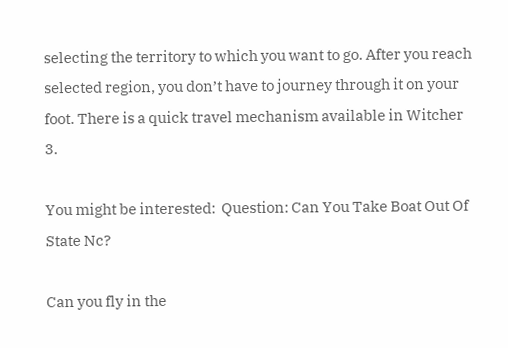selecting the territory to which you want to go. After you reach selected region, you don’t have to journey through it on your foot. There is a quick travel mechanism available in Witcher 3.

You might be interested:  Question: Can You Take Boat Out Of State Nc?

Can you fly in the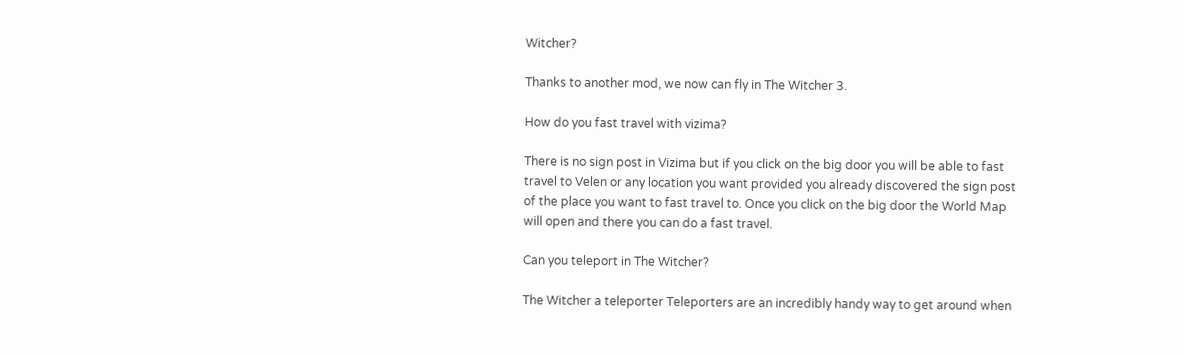Witcher?

Thanks to another mod, we now can fly in The Witcher 3.

How do you fast travel with vizima?

There is no sign post in Vizima but if you click on the big door you will be able to fast travel to Velen or any location you want provided you already discovered the sign post of the place you want to fast travel to. Once you click on the big door the World Map will open and there you can do a fast travel.

Can you teleport in The Witcher?

The Witcher a teleporter Teleporters are an incredibly handy way to get around when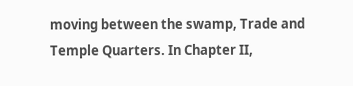moving between the swamp, Trade and Temple Quarters. In Chapter II,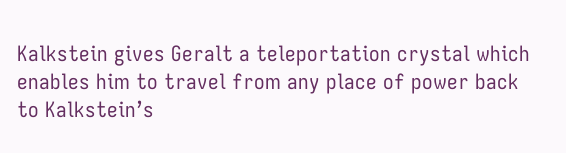Kalkstein gives Geralt a teleportation crystal which enables him to travel from any place of power back to Kalkstein’s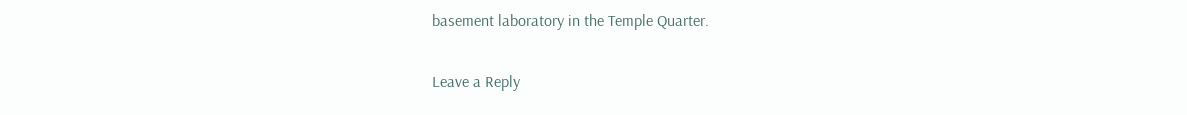basement laboratory in the Temple Quarter.

Leave a Reply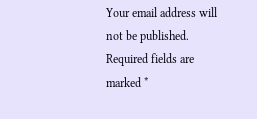Your email address will not be published. Required fields are marked *